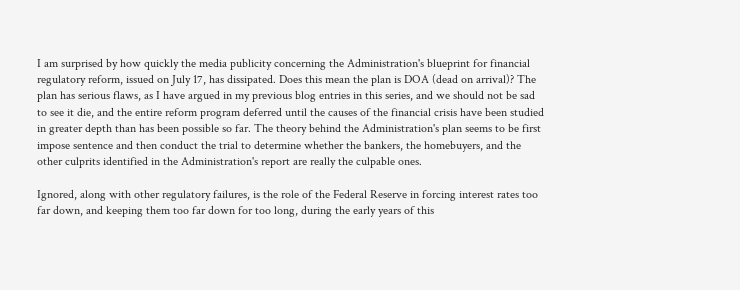I am surprised by how quickly the media publicity concerning the Administration's blueprint for financial regulatory reform, issued on July 17, has dissipated. Does this mean the plan is DOA (dead on arrival)? The plan has serious flaws, as I have argued in my previous blog entries in this series, and we should not be sad to see it die, and the entire reform program deferred until the causes of the financial crisis have been studied in greater depth than has been possible so far. The theory behind the Administration's plan seems to be first impose sentence and then conduct the trial to determine whether the bankers, the homebuyers, and the other culprits identified in the Administration's report are really the culpable ones.

Ignored, along with other regulatory failures, is the role of the Federal Reserve in forcing interest rates too far down, and keeping them too far down for too long, during the early years of this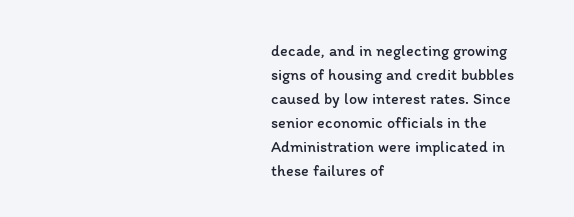decade, and in neglecting growing signs of housing and credit bubbles caused by low interest rates. Since senior economic officials in the Administration were implicated in these failures of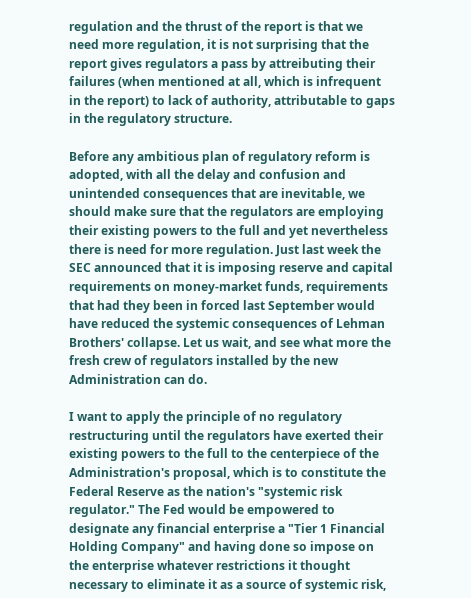regulation and the thrust of the report is that we need more regulation, it is not surprising that the report gives regulators a pass by attreibuting their failures (when mentioned at all, which is infrequent in the report) to lack of authority, attributable to gaps in the regulatory structure.

Before any ambitious plan of regulatory reform is adopted, with all the delay and confusion and unintended consequences that are inevitable, we should make sure that the regulators are employing their existing powers to the full and yet nevertheless there is need for more regulation. Just last week the SEC announced that it is imposing reserve and capital requirements on money-market funds, requirements that had they been in forced last September would have reduced the systemic consequences of Lehman Brothers' collapse. Let us wait, and see what more the fresh crew of regulators installed by the new Administration can do.

I want to apply the principle of no regulatory restructuring until the regulators have exerted their existing powers to the full to the centerpiece of the Administration's proposal, which is to constitute the Federal Reserve as the nation's "systemic risk regulator." The Fed would be empowered to designate any financial enterprise a "Tier 1 Financial Holding Company" and having done so impose on the enterprise whatever restrictions it thought necessary to eliminate it as a source of systemic risk,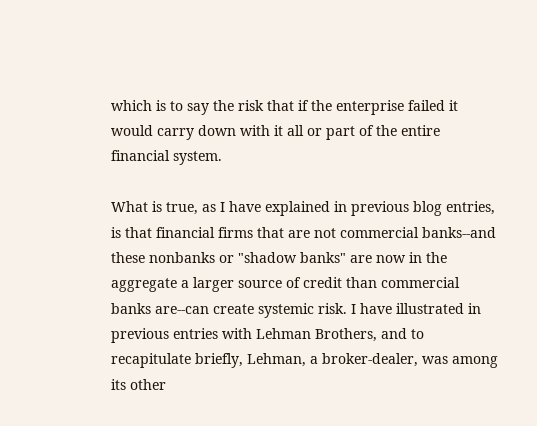which is to say the risk that if the enterprise failed it would carry down with it all or part of the entire financial system.

What is true, as I have explained in previous blog entries, is that financial firms that are not commercial banks--and these nonbanks or "shadow banks" are now in the aggregate a larger source of credit than commercial banks are--can create systemic risk. I have illustrated in previous entries with Lehman Brothers, and to recapitulate briefly, Lehman, a broker-dealer, was among its other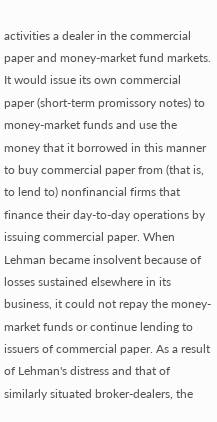activities a dealer in the commercial paper and money-market fund markets. It would issue its own commercial paper (short-term promissory notes) to money-market funds and use the money that it borrowed in this manner to buy commercial paper from (that is, to lend to) nonfinancial firms that finance their day-to-day operations by issuing commercial paper. When Lehman became insolvent because of losses sustained elsewhere in its business, it could not repay the money-market funds or continue lending to issuers of commercial paper. As a result of Lehman's distress and that of similarly situated broker-dealers, the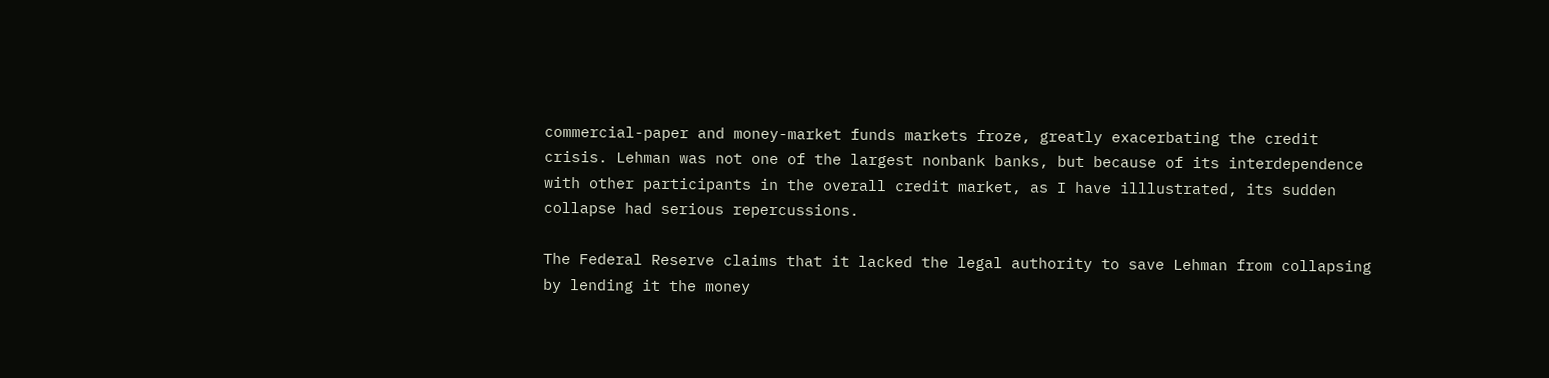commercial-paper and money-market funds markets froze, greatly exacerbating the credit crisis. Lehman was not one of the largest nonbank banks, but because of its interdependence with other participants in the overall credit market, as I have illlustrated, its sudden collapse had serious repercussions.

The Federal Reserve claims that it lacked the legal authority to save Lehman from collapsing by lending it the money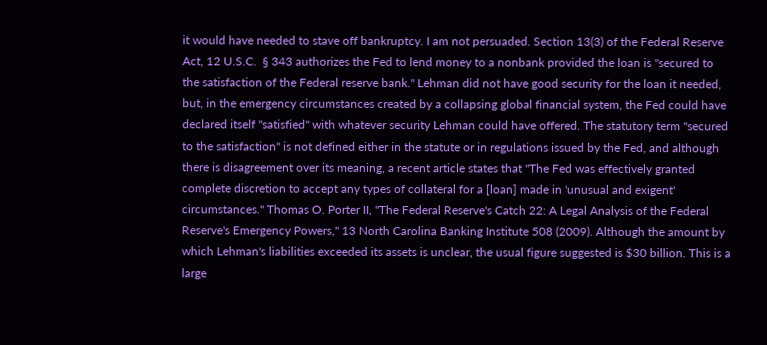it would have needed to stave off bankruptcy. I am not persuaded. Section 13(3) of the Federal Reserve Act, 12 U.S.C.  § 343 authorizes the Fed to lend money to a nonbank provided the loan is "secured to the satisfaction of the Federal reserve bank." Lehman did not have good security for the loan it needed, but, in the emergency circumstances created by a collapsing global financial system, the Fed could have declared itself "satisfied" with whatever security Lehman could have offered. The statutory term "secured to the satisfaction" is not defined either in the statute or in regulations issued by the Fed, and although there is disagreement over its meaning, a recent article states that "The Fed was effectively granted complete discretion to accept any types of collateral for a [loan] made in 'unusual and exigent' circumstances." Thomas O. Porter II, "The Federal Reserve's Catch 22: A Legal Analysis of the Federal Reserve's Emergency Powers," 13 North Carolina Banking Institute 508 (2009). Although the amount by which Lehman's liabilities exceeded its assets is unclear, the usual figure suggested is $30 billion. This is a large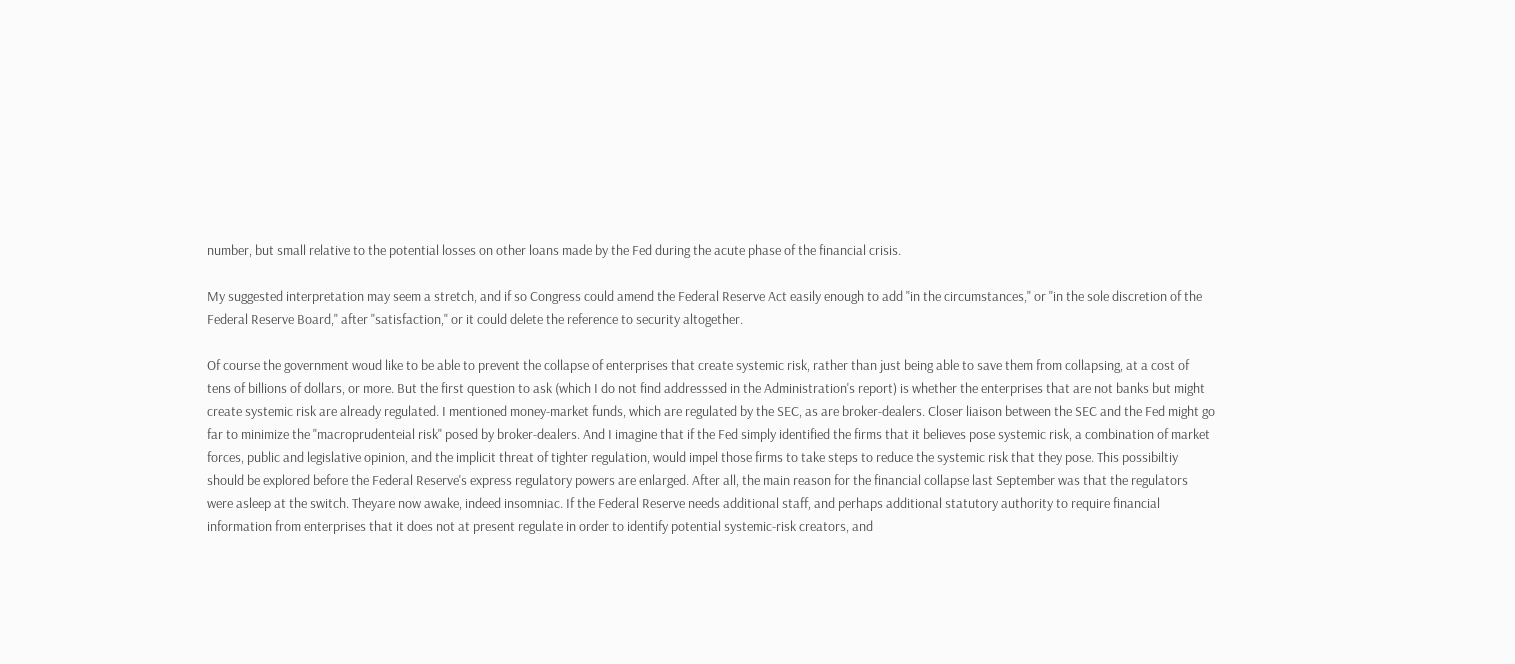number, but small relative to the potential losses on other loans made by the Fed during the acute phase of the financial crisis.

My suggested interpretation may seem a stretch, and if so Congress could amend the Federal Reserve Act easily enough to add "in the circumstances," or "in the sole discretion of the Federal Reserve Board," after "satisfaction," or it could delete the reference to security altogether.

Of course the government woud like to be able to prevent the collapse of enterprises that create systemic risk, rather than just being able to save them from collapsing, at a cost of tens of billions of dollars, or more. But the first question to ask (which I do not find addresssed in the Administration's report) is whether the enterprises that are not banks but might create systemic risk are already regulated. I mentioned money-market funds, which are regulated by the SEC, as are broker-dealers. Closer liaison between the SEC and the Fed might go far to minimize the "macroprudenteial risk" posed by broker-dealers. And I imagine that if the Fed simply identified the firms that it believes pose systemic risk, a combination of market forces, public and legislative opinion, and the implicit threat of tighter regulation, would impel those firms to take steps to reduce the systemic risk that they pose. This possibiltiy should be explored before the Federal Reserve's express regulatory powers are enlarged. After all, the main reason for the financial collapse last September was that the regulators were asleep at the switch. Theyare now awake, indeed insomniac. If the Federal Reserve needs additional staff, and perhaps additional statutory authority to require financial information from enterprises that it does not at present regulate in order to identify potential systemic-risk creators, and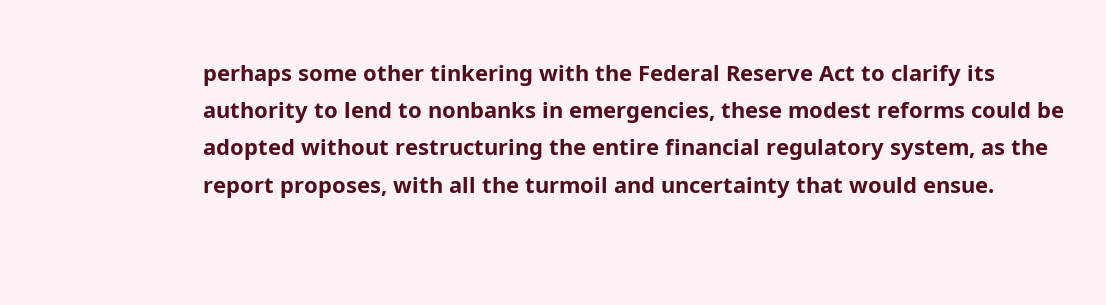perhaps some other tinkering with the Federal Reserve Act to clarify its authority to lend to nonbanks in emergencies, these modest reforms could be adopted without restructuring the entire financial regulatory system, as the report proposes, with all the turmoil and uncertainty that would ensue.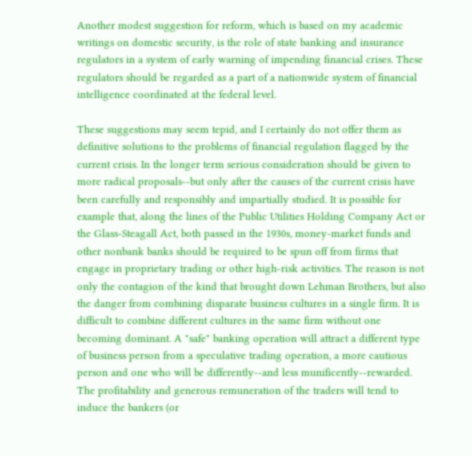Another modest suggestion for reform, which is based on my academic writings on domestic security, is the role of state banking and insurance regulators in a system of early warning of impending financial crises. These regulators should be regarded as a part of a nationwide system of financial intelligence coordinated at the federal level.

These suggestions may seem tepid, and I certainly do not offer them as definitive solutions to the problems of financial regulation flagged by the current crisis. In the longer term serious consideration should be given to more radical proposals--but only after the causes of the current crisis have been carefully and responsibly and impartially studied. It is possible for example that, along the lines of the Public Utilities Holding Company Act or the Glass-Steagall Act, both passed in the 1930s, money-market funds and other nonbank banks should be required to be spun off from firms that engage in proprietary trading or other high-risk activities. The reason is not only the contagion of the kind that brought down Lehman Brothers, but also the danger from combining disparate business cultures in a single firm. It is difficult to combine different cultures in the same firm without one becoming dominant. A "safe" banking operation will attract a different type of business person from a speculative trading operation, a more cautious person and one who will be differently--and less munificently--rewarded. The profitability and generous remuneration of the traders will tend to induce the bankers (or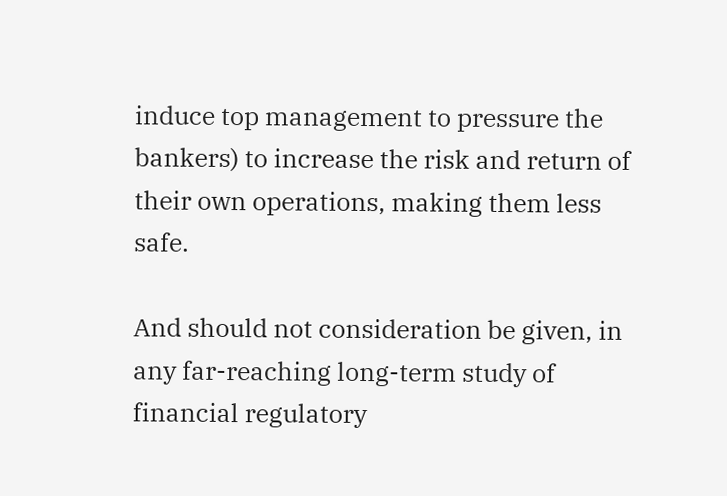induce top management to pressure the bankers) to increase the risk and return of their own operations, making them less safe.

And should not consideration be given, in any far-reaching long-term study of financial regulatory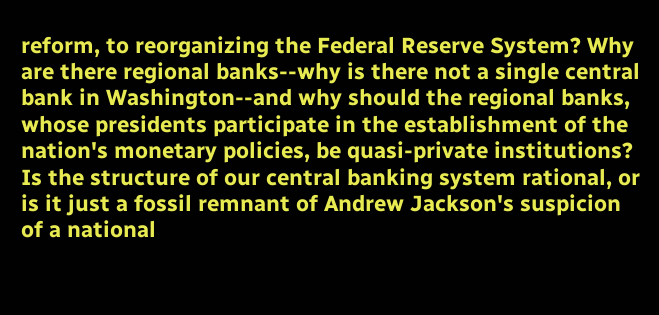reform, to reorganizing the Federal Reserve System? Why are there regional banks--why is there not a single central bank in Washington--and why should the regional banks, whose presidents participate in the establishment of the nation's monetary policies, be quasi-private institutions? Is the structure of our central banking system rational, or is it just a fossil remnant of Andrew Jackson's suspicion of a national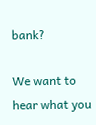bank?

We want to hear what you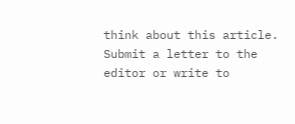think about this article. Submit a letter to the editor or write to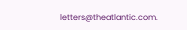letters@theatlantic.com.